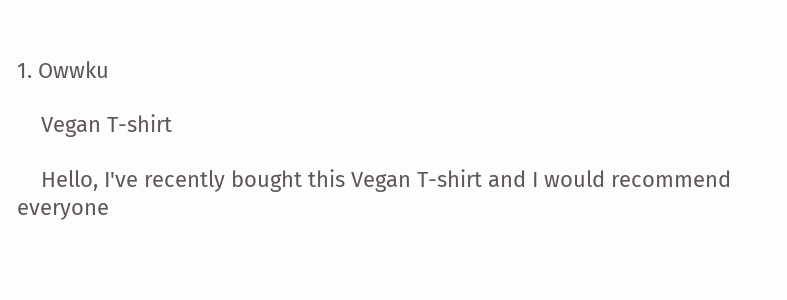1. Owwku

    Vegan T-shirt

    Hello, I've recently bought this Vegan T-shirt and I would recommend everyone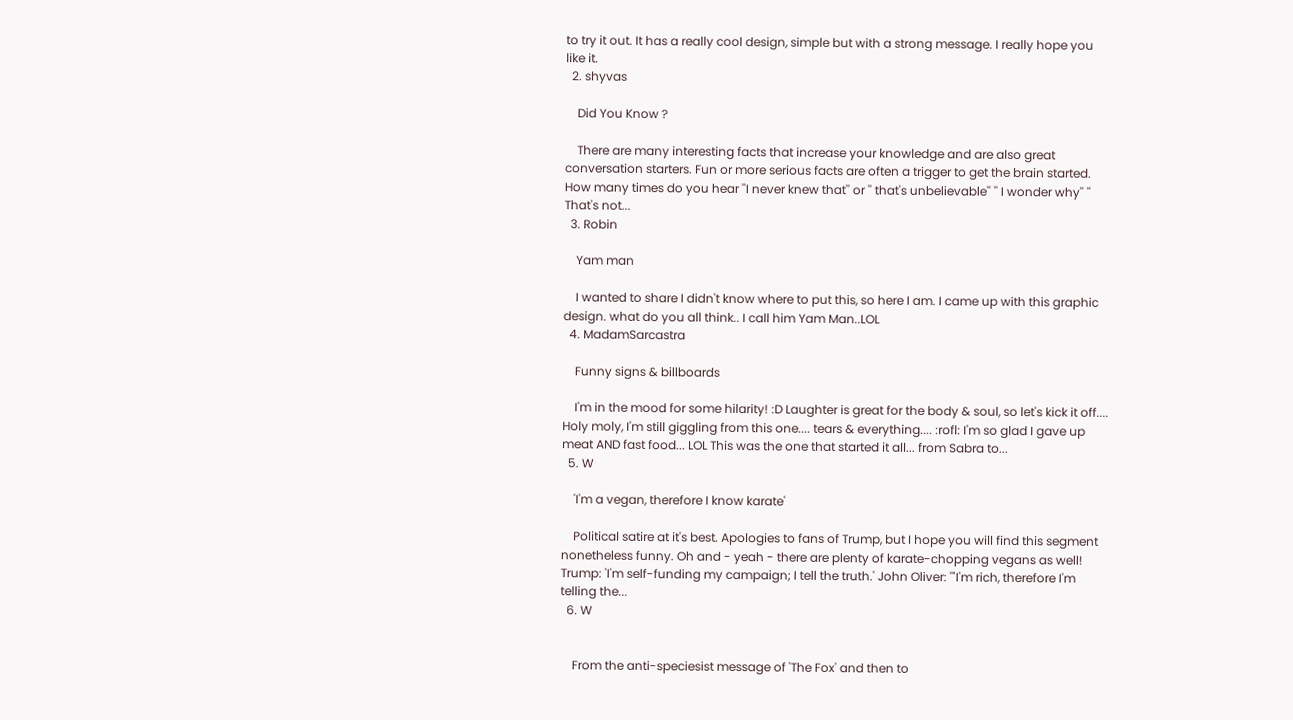to try it out. It has a really cool design, simple but with a strong message. I really hope you like it.
  2. shyvas

    Did You Know ?

    There are many interesting facts that increase your knowledge and are also great conversation starters. Fun or more serious facts are often a trigger to get the brain started. How many times do you hear ''I never knew that'' or '' that's unbelievable'' '' I wonder why'' '' That's not...
  3. Robin

    Yam man

    I wanted to share I didn't know where to put this, so here I am. I came up with this graphic design. what do you all think.. I call him Yam Man..LOL
  4. MadamSarcastra

    Funny signs & billboards

    I'm in the mood for some hilarity! :D Laughter is great for the body & soul, so let's kick it off.... Holy moly, I'm still giggling from this one.... tears & everything.... :rofl: I'm so glad I gave up meat AND fast food... LOL This was the one that started it all... from Sabra to...
  5. W

    'I'm a vegan, therefore I know karate'

    Political satire at it's best. Apologies to fans of Trump, but I hope you will find this segment nonetheless funny. Oh and - yeah - there are plenty of karate-chopping vegans as well! Trump: 'I'm self-funding my campaign; I tell the truth.' John Oliver: '"I'm rich, therefore I'm telling the...
  6. W


    From the anti-speciesist message of 'The Fox' and then to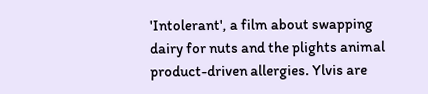'Intolerant', a film about swapping dairy for nuts and the plights animal product-driven allergies. Ylvis are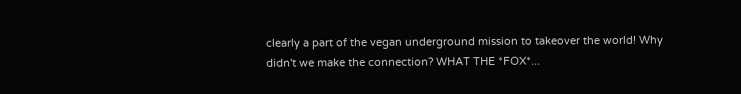clearly a part of the vegan underground mission to takeover the world! Why didn't we make the connection? WHAT THE *FOX*...